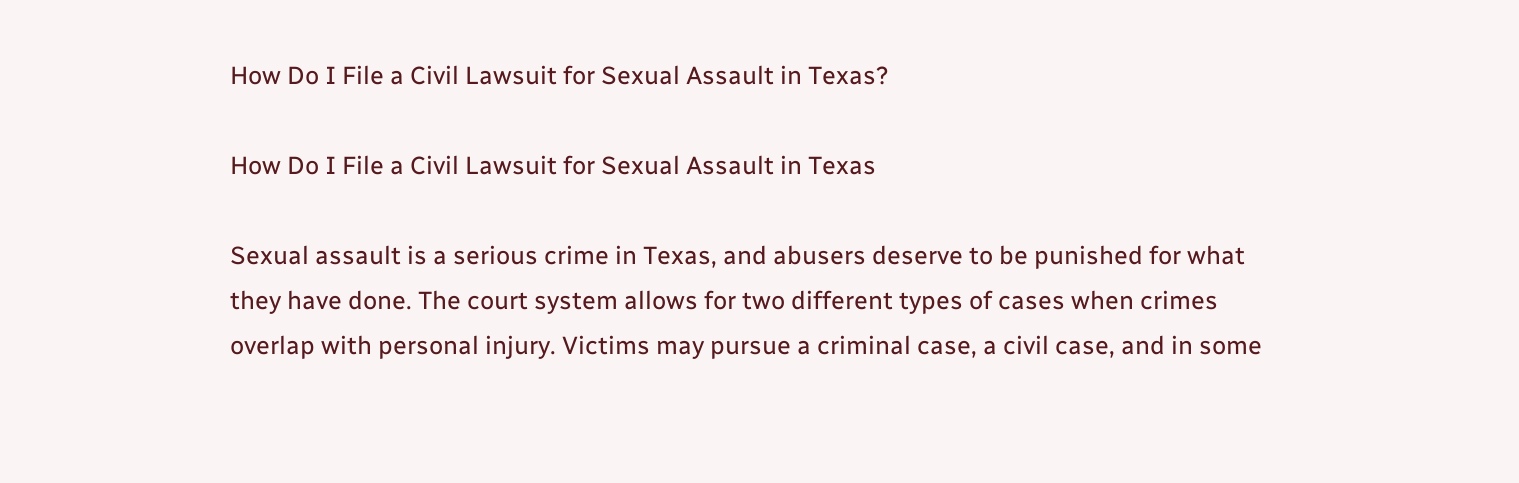How Do I File a Civil Lawsuit for Sexual Assault in Texas?

How Do I File a Civil Lawsuit for Sexual Assault in Texas

Sexual assault is a serious crime in Texas, and abusers deserve to be punished for what they have done. The court system allows for two different types of cases when crimes overlap with personal injury. Victims may pursue a criminal case, a civil case, and in some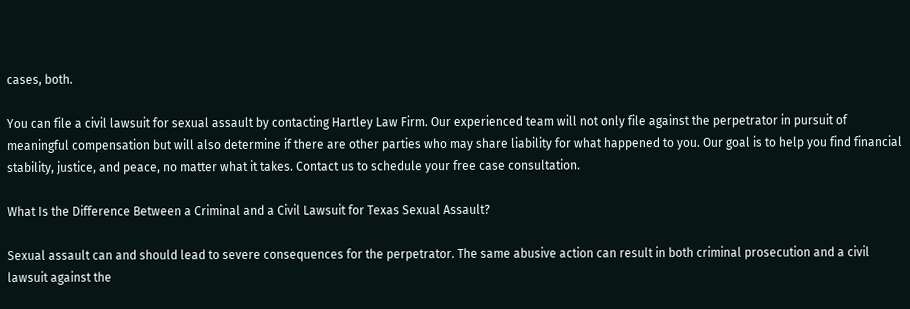cases, both.

You can file a civil lawsuit for sexual assault by contacting Hartley Law Firm. Our experienced team will not only file against the perpetrator in pursuit of meaningful compensation but will also determine if there are other parties who may share liability for what happened to you. Our goal is to help you find financial stability, justice, and peace, no matter what it takes. Contact us to schedule your free case consultation.

What Is the Difference Between a Criminal and a Civil Lawsuit for Texas Sexual Assault?

Sexual assault can and should lead to severe consequences for the perpetrator. The same abusive action can result in both criminal prosecution and a civil lawsuit against the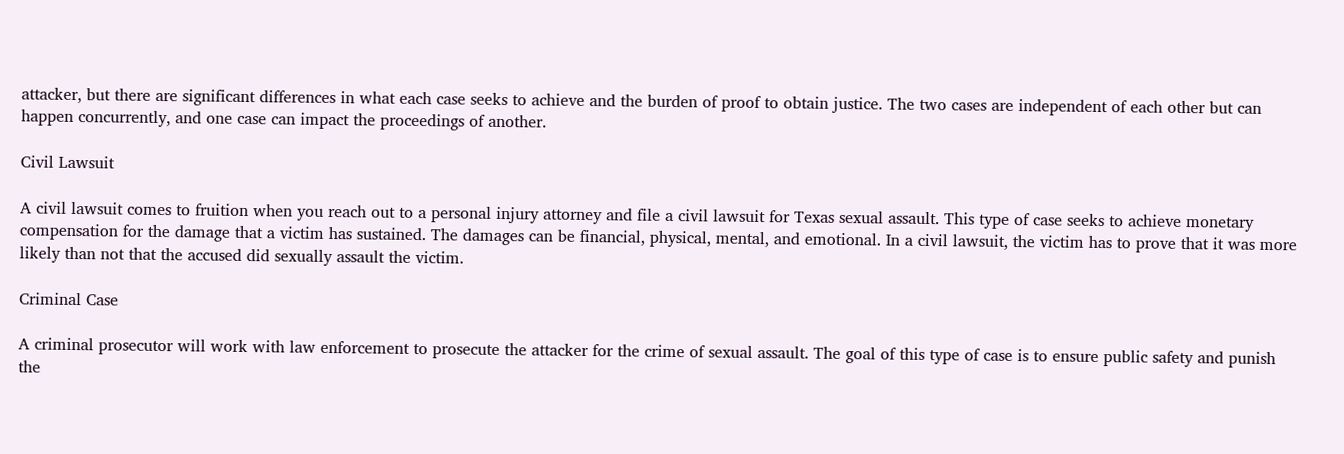attacker, but there are significant differences in what each case seeks to achieve and the burden of proof to obtain justice. The two cases are independent of each other but can happen concurrently, and one case can impact the proceedings of another.

Civil Lawsuit

A civil lawsuit comes to fruition when you reach out to a personal injury attorney and file a civil lawsuit for Texas sexual assault. This type of case seeks to achieve monetary compensation for the damage that a victim has sustained. The damages can be financial, physical, mental, and emotional. In a civil lawsuit, the victim has to prove that it was more likely than not that the accused did sexually assault the victim.

Criminal Case

A criminal prosecutor will work with law enforcement to prosecute the attacker for the crime of sexual assault. The goal of this type of case is to ensure public safety and punish the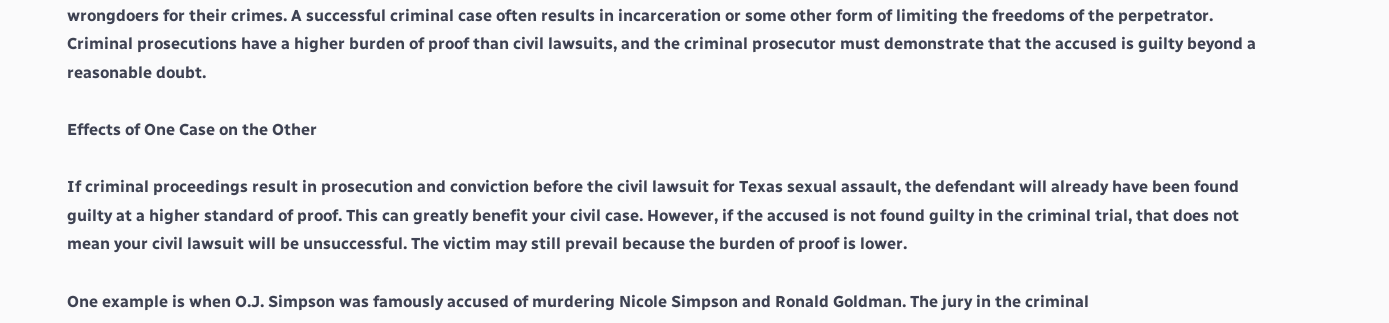wrongdoers for their crimes. A successful criminal case often results in incarceration or some other form of limiting the freedoms of the perpetrator. Criminal prosecutions have a higher burden of proof than civil lawsuits, and the criminal prosecutor must demonstrate that the accused is guilty beyond a reasonable doubt.

Effects of One Case on the Other

If criminal proceedings result in prosecution and conviction before the civil lawsuit for Texas sexual assault, the defendant will already have been found guilty at a higher standard of proof. This can greatly benefit your civil case. However, if the accused is not found guilty in the criminal trial, that does not mean your civil lawsuit will be unsuccessful. The victim may still prevail because the burden of proof is lower.

One example is when O.J. Simpson was famously accused of murdering Nicole Simpson and Ronald Goldman. The jury in the criminal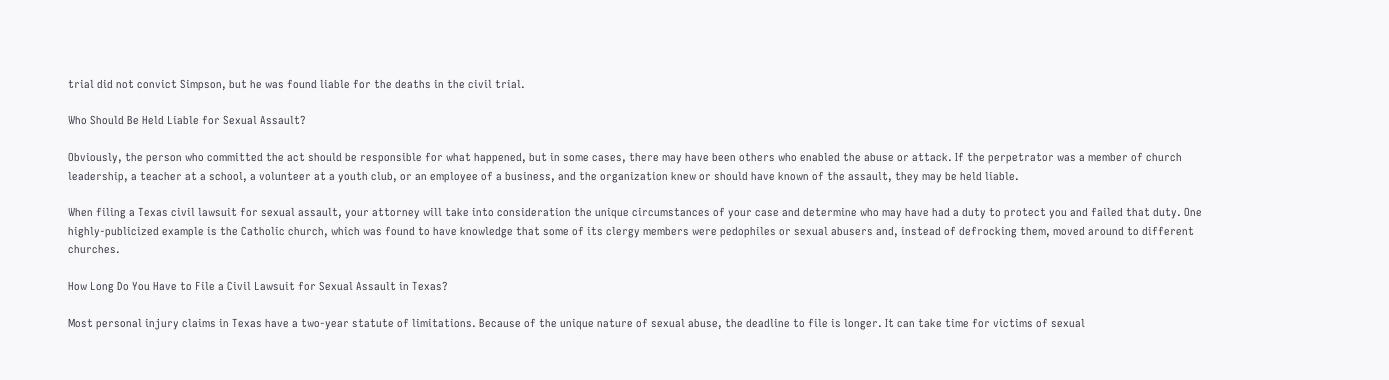trial did not convict Simpson, but he was found liable for the deaths in the civil trial.

Who Should Be Held Liable for Sexual Assault?

Obviously, the person who committed the act should be responsible for what happened, but in some cases, there may have been others who enabled the abuse or attack. If the perpetrator was a member of church leadership, a teacher at a school, a volunteer at a youth club, or an employee of a business, and the organization knew or should have known of the assault, they may be held liable.

When filing a Texas civil lawsuit for sexual assault, your attorney will take into consideration the unique circumstances of your case and determine who may have had a duty to protect you and failed that duty. One highly-publicized example is the Catholic church, which was found to have knowledge that some of its clergy members were pedophiles or sexual abusers and, instead of defrocking them, moved around to different churches.

How Long Do You Have to File a Civil Lawsuit for Sexual Assault in Texas?

Most personal injury claims in Texas have a two-year statute of limitations. Because of the unique nature of sexual abuse, the deadline to file is longer. It can take time for victims of sexual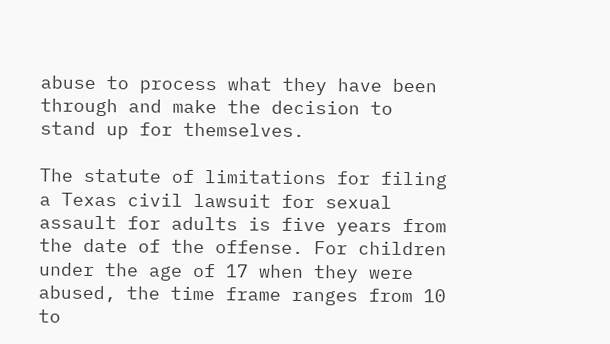abuse to process what they have been through and make the decision to stand up for themselves.

The statute of limitations for filing a Texas civil lawsuit for sexual assault for adults is five years from the date of the offense. For children under the age of 17 when they were abused, the time frame ranges from 10 to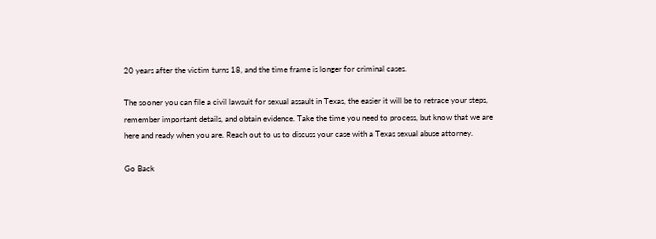20 years after the victim turns 18, and the time frame is longer for criminal cases.

The sooner you can file a civil lawsuit for sexual assault in Texas, the easier it will be to retrace your steps, remember important details, and obtain evidence. Take the time you need to process, but know that we are here and ready when you are. Reach out to us to discuss your case with a Texas sexual abuse attorney.

Go Back